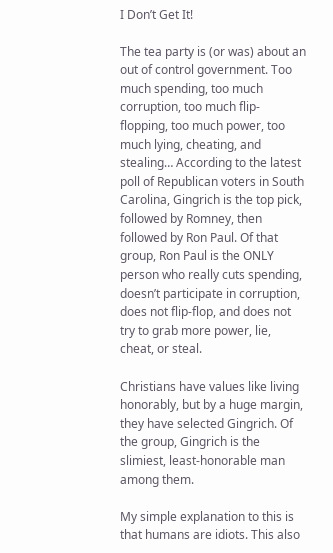I Don’t Get It!

The tea party is (or was) about an out of control government. Too much spending, too much corruption, too much flip-flopping, too much power, too much lying, cheating, and stealing… According to the latest poll of Republican voters in South Carolina, Gingrich is the top pick, followed by Romney, then followed by Ron Paul. Of that group, Ron Paul is the ONLY person who really cuts spending, doesn’t participate in corruption, does not flip-flop, and does not try to grab more power, lie, cheat, or steal.

Christians have values like living honorably, but by a huge margin, they have selected Gingrich. Of the group, Gingrich is the slimiest, least-honorable man among them.

My simple explanation to this is that humans are idiots. This also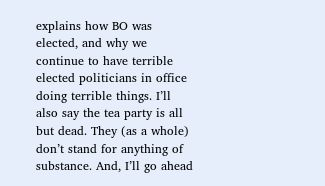explains how BO was elected, and why we continue to have terrible elected politicians in office doing terrible things. I’ll also say the tea party is all but dead. They (as a whole) don’t stand for anything of substance. And, I’ll go ahead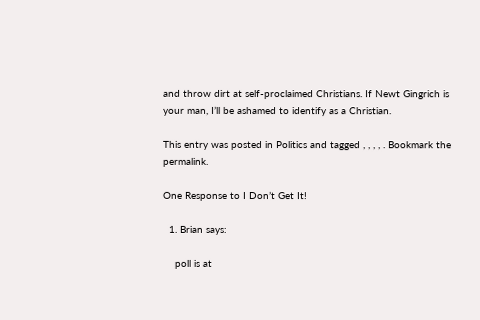and throw dirt at self-proclaimed Christians. If Newt Gingrich is your man, I’ll be ashamed to identify as a Christian.

This entry was posted in Politics and tagged , , , , . Bookmark the permalink.

One Response to I Don’t Get It!

  1. Brian says:

    poll is at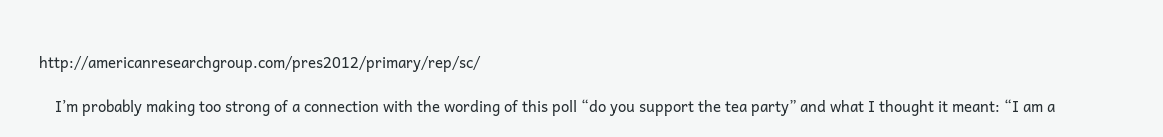http://americanresearchgroup.com/pres2012/primary/rep/sc/

    I’m probably making too strong of a connection with the wording of this poll “do you support the tea party” and what I thought it meant: “I am a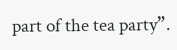part of the tea party”.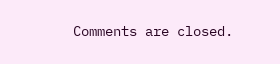Comments are closed.